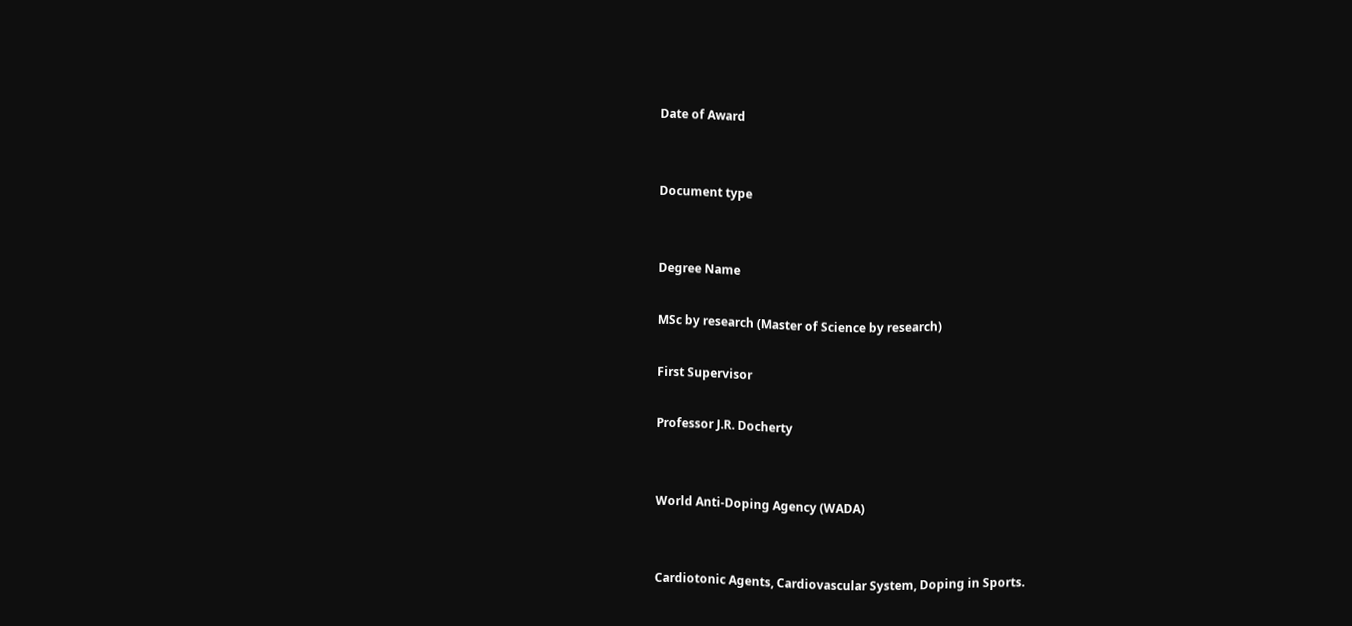Date of Award


Document type


Degree Name

MSc by research (Master of Science by research)

First Supervisor

Professor J.R. Docherty


World Anti-Doping Agency (WADA)


Cardiotonic Agents, Cardiovascular System, Doping in Sports.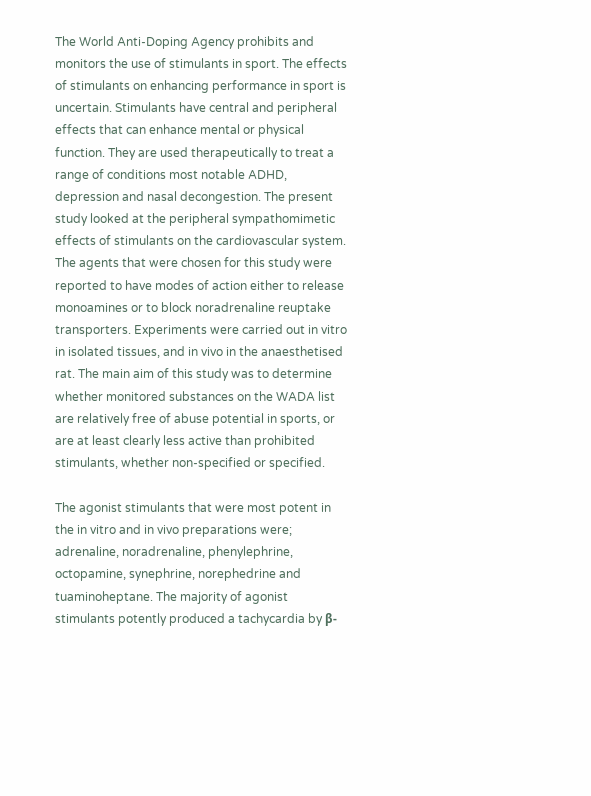The World Anti-Doping Agency prohibits and monitors the use of stimulants in sport. The effects of stimulants on enhancing performance in sport is uncertain. Stimulants have central and peripheral effects that can enhance mental or physical function. They are used therapeutically to treat a range of conditions most notable ADHD, depression and nasal decongestion. The present study looked at the peripheral sympathomimetic effects of stimulants on the cardiovascular system. The agents that were chosen for this study were reported to have modes of action either to release monoamines or to block noradrenaline reuptake transporters. Experiments were carried out in vitro in isolated tissues, and in vivo in the anaesthetised rat. The main aim of this study was to determine whether monitored substances on the WADA list are relatively free of abuse potential in sports, or are at least clearly less active than prohibited stimulants, whether non-specified or specified.

The agonist stimulants that were most potent in the in vitro and in vivo preparations were; adrenaline, noradrenaline, phenylephrine, octopamine, synephrine, norephedrine and tuaminoheptane. The majority of agonist stimulants potently produced a tachycardia by β-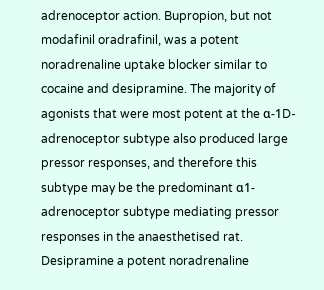adrenoceptor action. Bupropion, but not modafinil oradrafinil, was a potent noradrenaline uptake blocker similar to cocaine and desipramine. The majority of agonists that were most potent at the α-1D-adrenoceptor subtype also produced large pressor responses, and therefore this subtype may be the predominant α1-adrenoceptor subtype mediating pressor responses in the anaesthetised rat. Desipramine a potent noradrenaline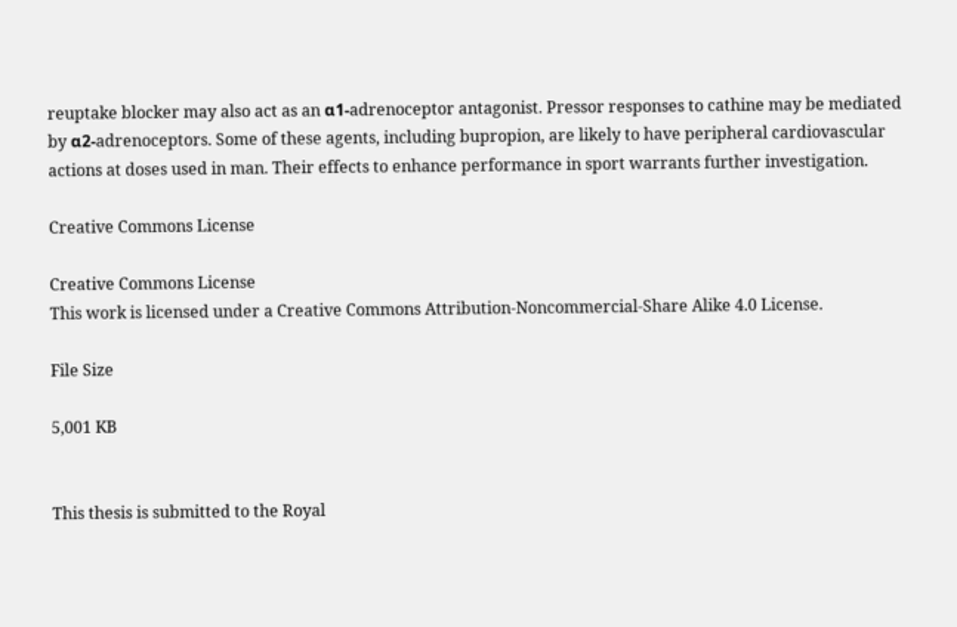reuptake blocker may also act as an α1-adrenoceptor antagonist. Pressor responses to cathine may be mediated by α2-adrenoceptors. Some of these agents, including bupropion, are likely to have peripheral cardiovascular actions at doses used in man. Their effects to enhance performance in sport warrants further investigation.

Creative Commons License

Creative Commons License
This work is licensed under a Creative Commons Attribution-Noncommercial-Share Alike 4.0 License.

File Size

5,001 KB


This thesis is submitted to the Royal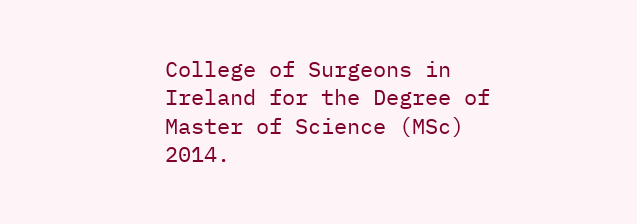College of Surgeons in Ireland for the Degree of Master of Science (MSc) 2014.